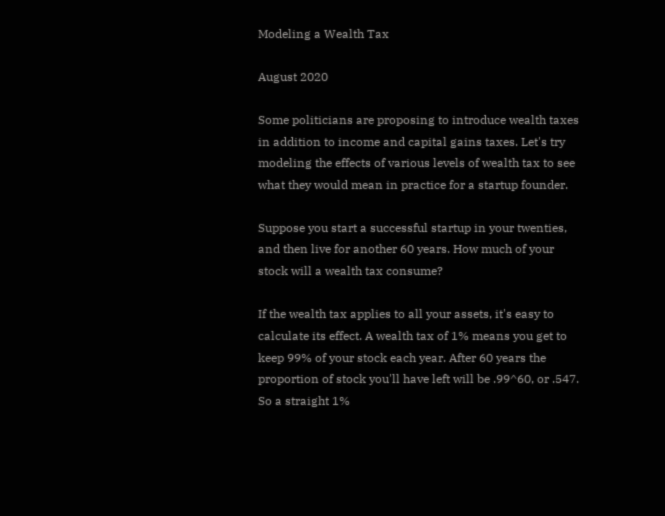Modeling a Wealth Tax

August 2020

Some politicians are proposing to introduce wealth taxes in addition to income and capital gains taxes. Let's try modeling the effects of various levels of wealth tax to see what they would mean in practice for a startup founder.

Suppose you start a successful startup in your twenties, and then live for another 60 years. How much of your stock will a wealth tax consume?

If the wealth tax applies to all your assets, it's easy to calculate its effect. A wealth tax of 1% means you get to keep 99% of your stock each year. After 60 years the proportion of stock you'll have left will be .99^60, or .547. So a straight 1%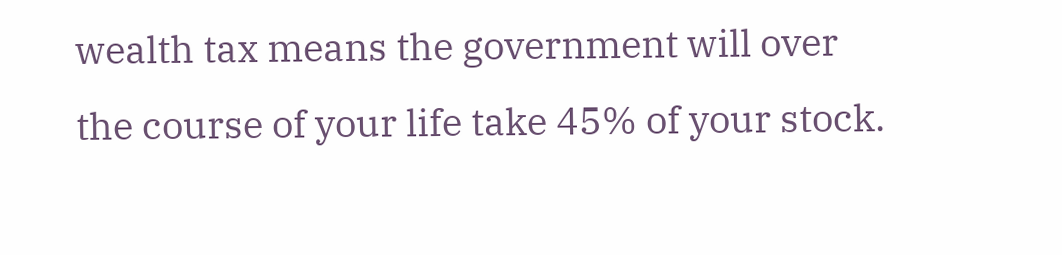wealth tax means the government will over the course of your life take 45% of your stock.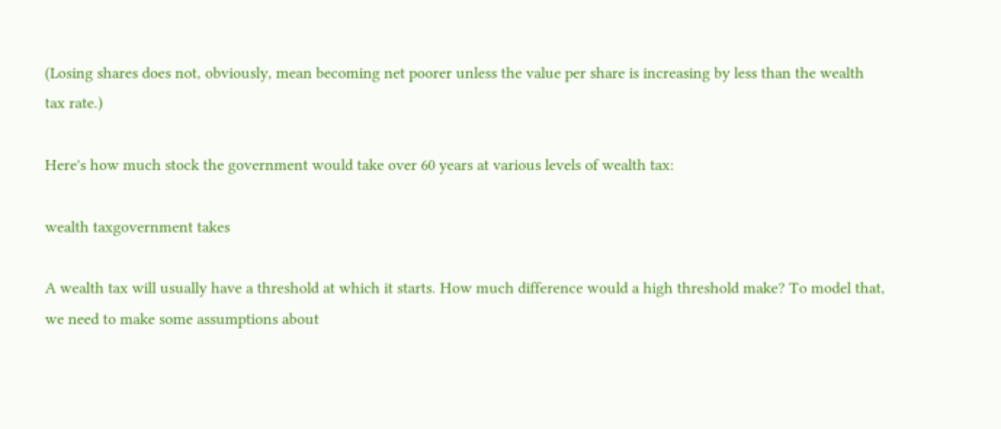(Losing shares does not, obviously, mean becoming net poorer unless the value per share is increasing by less than the wealth tax rate.)

Here's how much stock the government would take over 60 years at various levels of wealth tax:

wealth taxgovernment takes

A wealth tax will usually have a threshold at which it starts. How much difference would a high threshold make? To model that, we need to make some assumptions about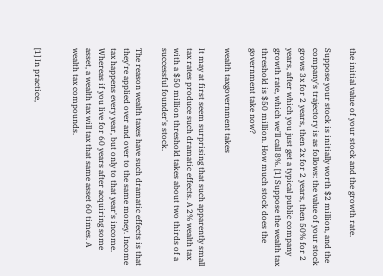the initial value of your stock and the growth rate.

Suppose your stock is initially worth $2 million, and the company's trajectory is as follows: the value of your stock grows 3x for 2 years, then 2x for 2 years, then 50% for 2 years, after which you just get a typical public company growth rate, which we'll call 8%. [1] Suppose the wealth tax threshold is $50 million. How much stock does the government take now?

wealth taxgovernment takes

It may at first seem surprising that such apparently small tax rates produce such dramatic effects. A 2% wealth tax with a $50 million threshold takes about two thirds of a successful founder's stock.

The reason wealth taxes have such dramatic effects is that they're applied over and over to the same money. Income tax happens every year, but only to that year's income. Whereas if you live for 60 years after acquiring some asset, a wealth tax will tax that same asset 60 times. A wealth tax compounds.


[1] In practice,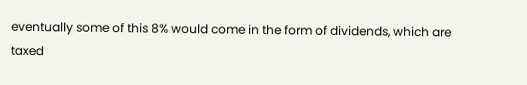eventually some of this 8% would come in the form of dividends, which are taxed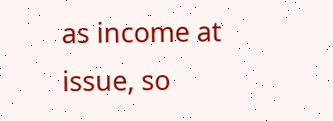as income at issue, so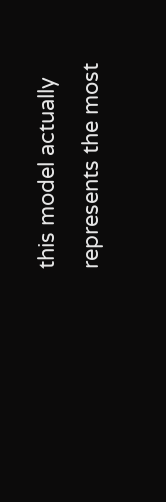this model actually represents the most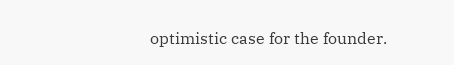optimistic case for the founder.